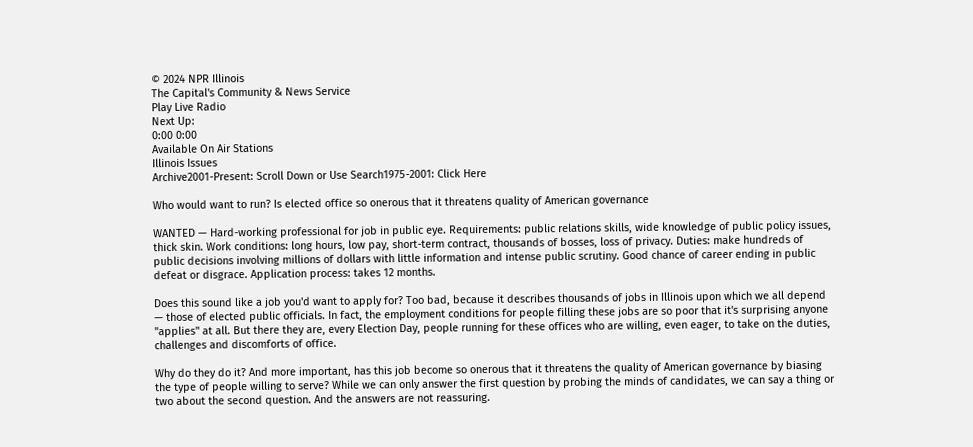© 2024 NPR Illinois
The Capital's Community & News Service
Play Live Radio
Next Up:
0:00 0:00
Available On Air Stations
Illinois Issues
Archive2001-Present: Scroll Down or Use Search1975-2001: Click Here

Who would want to run? Is elected office so onerous that it threatens quality of American governance

WANTED — Hard-working professional for job in public eye. Requirements: public relations skills, wide knowledge of public policy issues, thick skin. Work conditions: long hours, low pay, short-term contract, thousands of bosses, loss of privacy. Duties: make hundreds of public decisions involving millions of dollars with little information and intense public scrutiny. Good chance of career ending in public defeat or disgrace. Application process: takes 12 months.

Does this sound like a job you'd want to apply for? Too bad, because it describes thousands of jobs in Illinois upon which we all depend — those of elected public officials. In fact, the employment conditions for people filling these jobs are so poor that it's surprising anyone "applies" at all. But there they are, every Election Day, people running for these offices who are willing, even eager, to take on the duties, challenges and discomforts of office.

Why do they do it? And more important, has this job become so onerous that it threatens the quality of American governance by biasing the type of people willing to serve? While we can only answer the first question by probing the minds of candidates, we can say a thing or two about the second question. And the answers are not reassuring.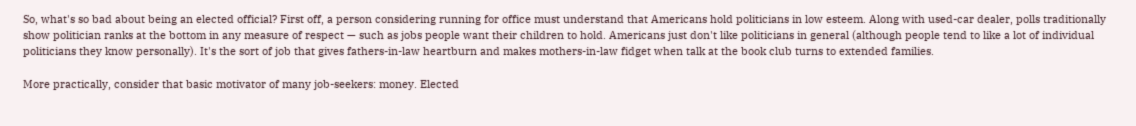So, what's so bad about being an elected official? First off, a person considering running for office must understand that Americans hold politicians in low esteem. Along with used-car dealer, polls traditionally show politician ranks at the bottom in any measure of respect — such as jobs people want their children to hold. Americans just don't like politicians in general (although people tend to like a lot of individual politicians they know personally). It's the sort of job that gives fathers-in-law heartburn and makes mothers-in-law fidget when talk at the book club turns to extended families.

More practically, consider that basic motivator of many job-seekers: money. Elected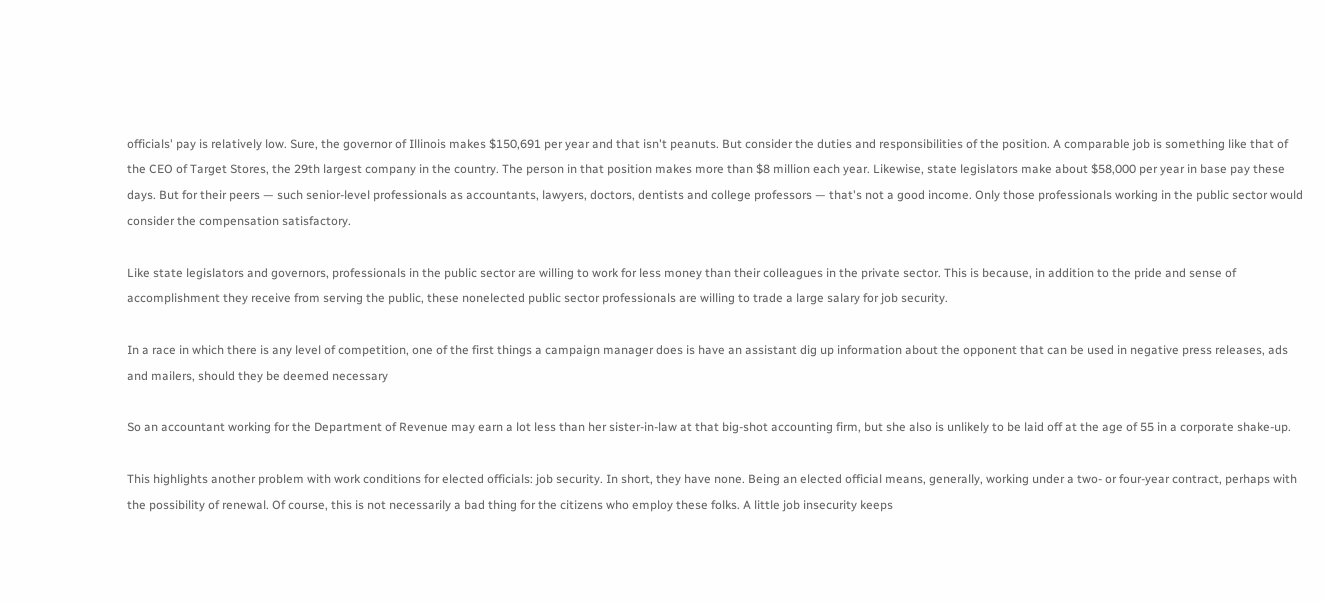officials' pay is relatively low. Sure, the governor of Illinois makes $150,691 per year and that isn't peanuts. But consider the duties and responsibilities of the position. A comparable job is something like that of the CEO of Target Stores, the 29th largest company in the country. The person in that position makes more than $8 million each year. Likewise, state legislators make about $58,000 per year in base pay these days. But for their peers — such senior-level professionals as accountants, lawyers, doctors, dentists and college professors — that's not a good income. Only those professionals working in the public sector would consider the compensation satisfactory.

Like state legislators and governors, professionals in the public sector are willing to work for less money than their colleagues in the private sector. This is because, in addition to the pride and sense of accomplishment they receive from serving the public, these nonelected public sector professionals are willing to trade a large salary for job security.

In a race in which there is any level of competition, one of the first things a campaign manager does is have an assistant dig up information about the opponent that can be used in negative press releases, ads and mailers, should they be deemed necessary

So an accountant working for the Department of Revenue may earn a lot less than her sister-in-law at that big-shot accounting firm, but she also is unlikely to be laid off at the age of 55 in a corporate shake-up.

This highlights another problem with work conditions for elected officials: job security. In short, they have none. Being an elected official means, generally, working under a two- or four-year contract, perhaps with the possibility of renewal. Of course, this is not necessarily a bad thing for the citizens who employ these folks. A little job insecurity keeps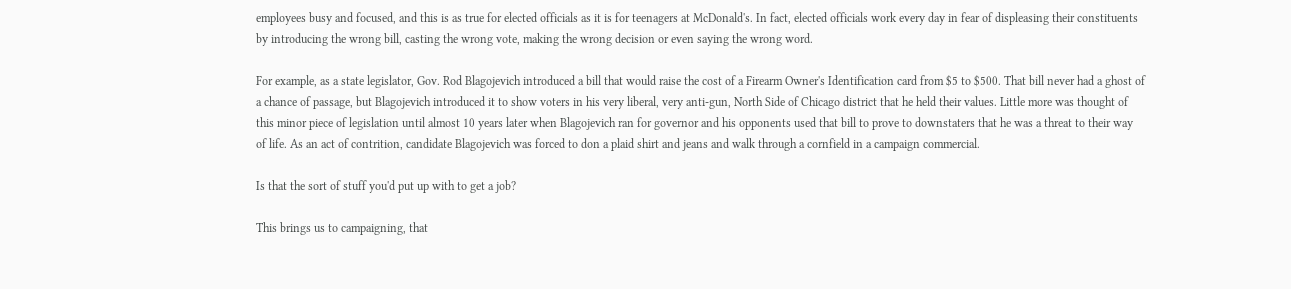employees busy and focused, and this is as true for elected officials as it is for teenagers at McDonald's. In fact, elected officials work every day in fear of displeasing their constituents by introducing the wrong bill, casting the wrong vote, making the wrong decision or even saying the wrong word.

For example, as a state legislator, Gov. Rod Blagojevich introduced a bill that would raise the cost of a Firearm Owner's Identification card from $5 to $500. That bill never had a ghost of a chance of passage, but Blagojevich introduced it to show voters in his very liberal, very anti-gun, North Side of Chicago district that he held their values. Little more was thought of this minor piece of legislation until almost 10 years later when Blagojevich ran for governor and his opponents used that bill to prove to downstaters that he was a threat to their way of life. As an act of contrition, candidate Blagojevich was forced to don a plaid shirt and jeans and walk through a cornfield in a campaign commercial.

Is that the sort of stuff you'd put up with to get a job?

This brings us to campaigning, that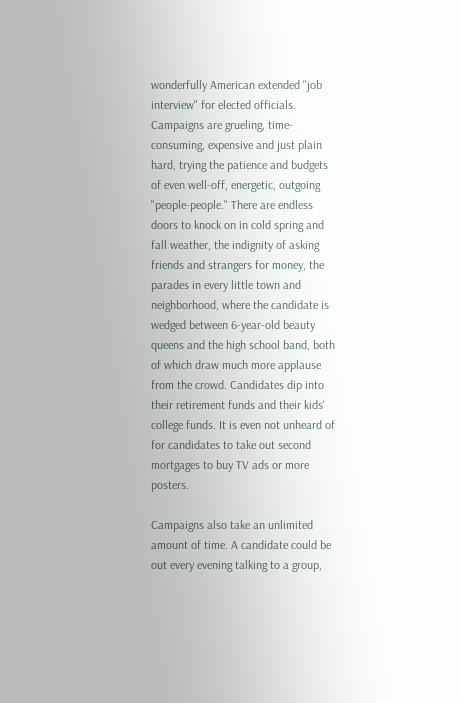wonderfully American extended "job interview" for elected officials. Campaigns are grueling, time-consuming, expensive and just plain hard, trying the patience and budgets of even well-off, energetic, outgoing "people-people." There are endless doors to knock on in cold spring and fall weather, the indignity of asking friends and strangers for money, the parades in every little town and neighborhood, where the candidate is wedged between 6-year-old beauty queens and the high school band, both of which draw much more applause from the crowd. Candidates dip into their retirement funds and their kids' college funds. It is even not unheard of for candidates to take out second mortgages to buy TV ads or more posters.

Campaigns also take an unlimited amount of time. A candidate could be out every evening talking to a group,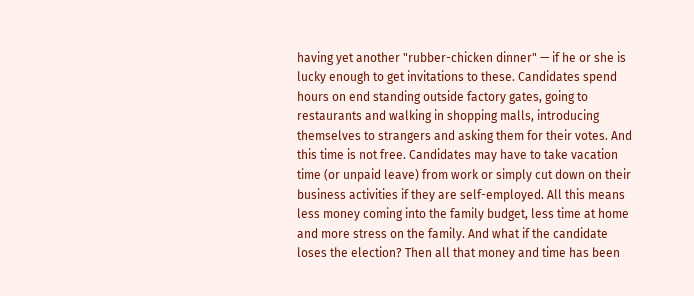having yet another "rubber-chicken dinner" — if he or she is lucky enough to get invitations to these. Candidates spend hours on end standing outside factory gates, going to restaurants and walking in shopping malls, introducing themselves to strangers and asking them for their votes. And this time is not free. Candidates may have to take vacation time (or unpaid leave) from work or simply cut down on their business activities if they are self-employed. All this means less money coming into the family budget, less time at home and more stress on the family. And what if the candidate loses the election? Then all that money and time has been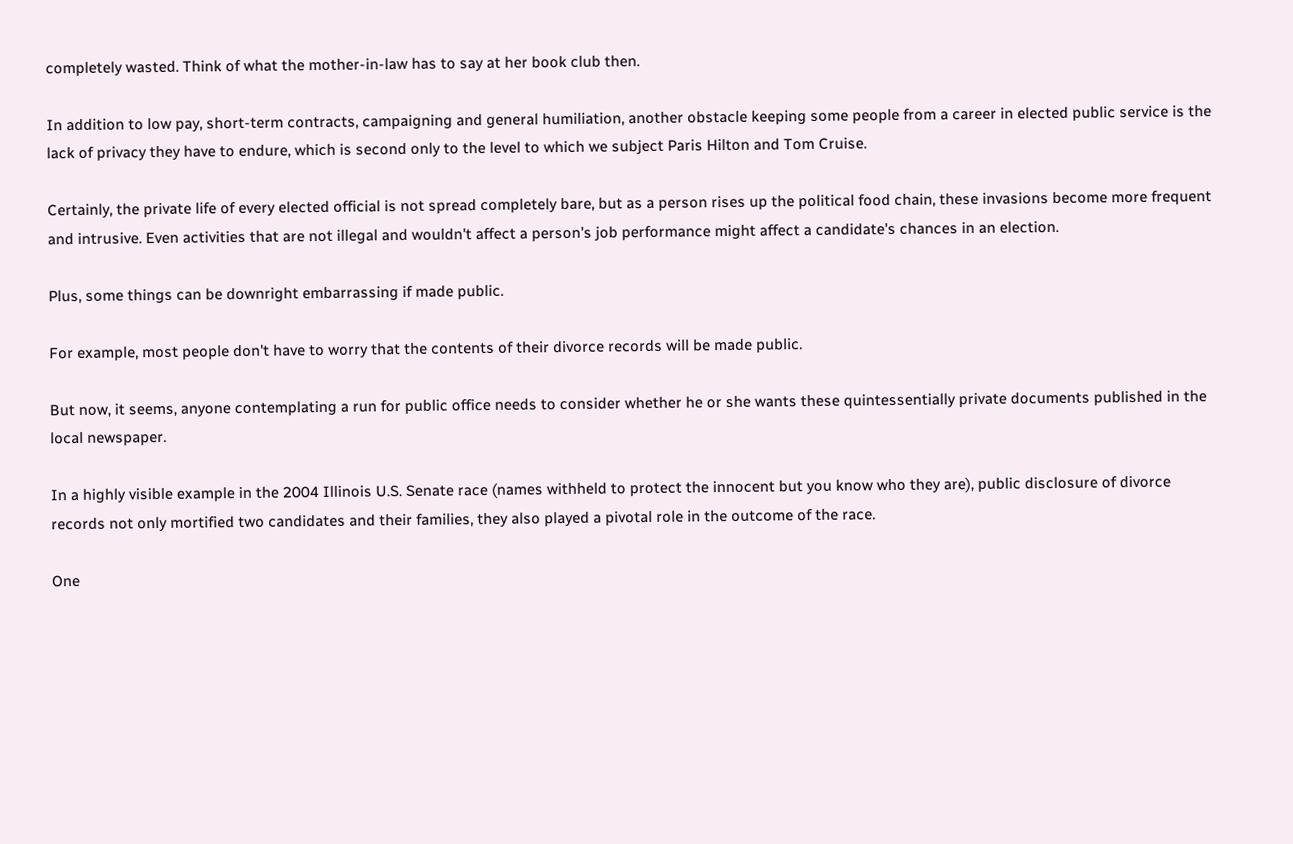completely wasted. Think of what the mother-in-law has to say at her book club then.

In addition to low pay, short-term contracts, campaigning and general humiliation, another obstacle keeping some people from a career in elected public service is the lack of privacy they have to endure, which is second only to the level to which we subject Paris Hilton and Tom Cruise.

Certainly, the private life of every elected official is not spread completely bare, but as a person rises up the political food chain, these invasions become more frequent and intrusive. Even activities that are not illegal and wouldn't affect a person's job performance might affect a candidate's chances in an election.

Plus, some things can be downright embarrassing if made public.

For example, most people don't have to worry that the contents of their divorce records will be made public.

But now, it seems, anyone contemplating a run for public office needs to consider whether he or she wants these quintessentially private documents published in the local newspaper.

In a highly visible example in the 2004 Illinois U.S. Senate race (names withheld to protect the innocent but you know who they are), public disclosure of divorce records not only mortified two candidates and their families, they also played a pivotal role in the outcome of the race.

One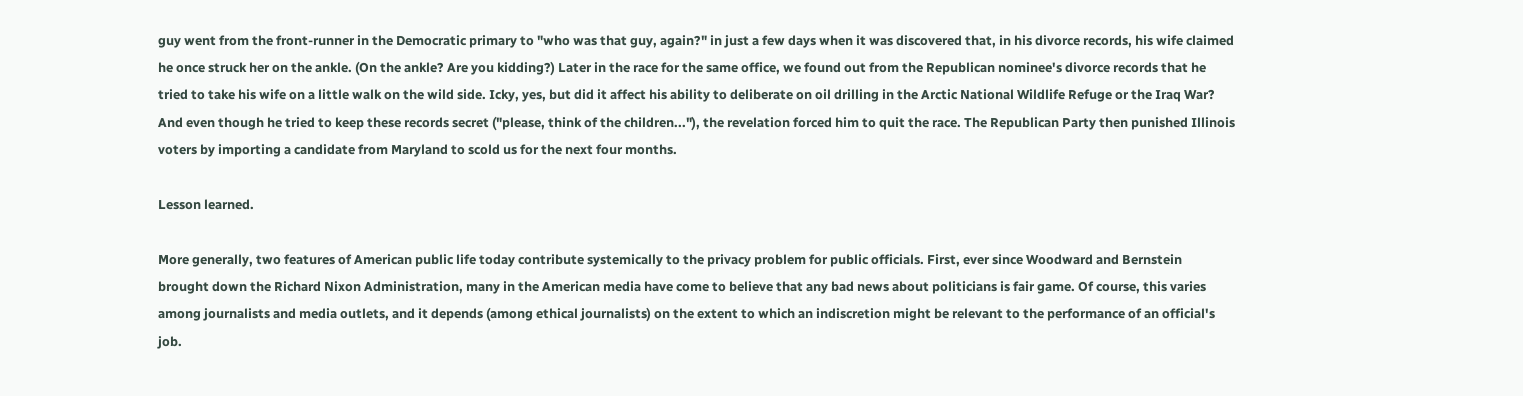guy went from the front-runner in the Democratic primary to "who was that guy, again?" in just a few days when it was discovered that, in his divorce records, his wife claimed he once struck her on the ankle. (On the ankle? Are you kidding?) Later in the race for the same office, we found out from the Republican nominee's divorce records that he tried to take his wife on a little walk on the wild side. Icky, yes, but did it affect his ability to deliberate on oil drilling in the Arctic National Wildlife Refuge or the Iraq War? And even though he tried to keep these records secret ("please, think of the children..."), the revelation forced him to quit the race. The Republican Party then punished Illinois voters by importing a candidate from Maryland to scold us for the next four months.

Lesson learned.

More generally, two features of American public life today contribute systemically to the privacy problem for public officials. First, ever since Woodward and Bernstein brought down the Richard Nixon Administration, many in the American media have come to believe that any bad news about politicians is fair game. Of course, this varies among journalists and media outlets, and it depends (among ethical journalists) on the extent to which an indiscretion might be relevant to the performance of an official's job.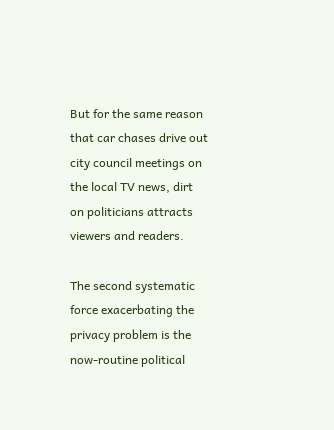But for the same reason that car chases drive out city council meetings on the local TV news, dirt on politicians attracts viewers and readers.

The second systematic force exacerbating the privacy problem is the now-routine political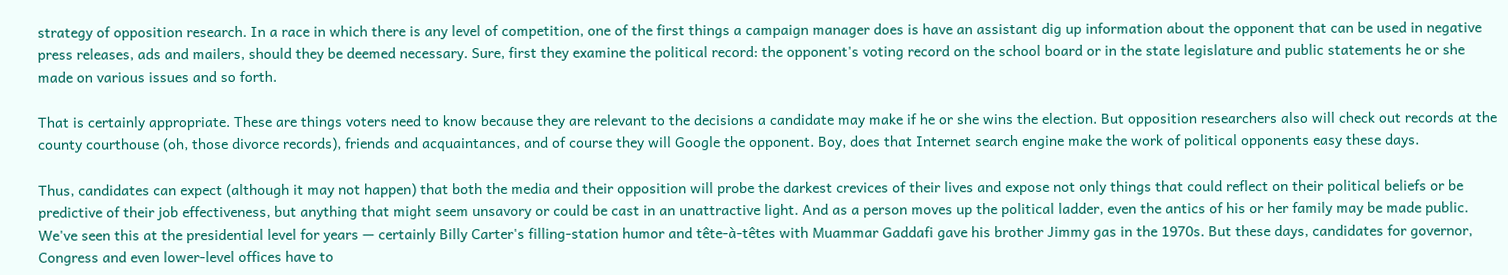strategy of opposition research. In a race in which there is any level of competition, one of the first things a campaign manager does is have an assistant dig up information about the opponent that can be used in negative press releases, ads and mailers, should they be deemed necessary. Sure, first they examine the political record: the opponent's voting record on the school board or in the state legislature and public statements he or she made on various issues and so forth.

That is certainly appropriate. These are things voters need to know because they are relevant to the decisions a candidate may make if he or she wins the election. But opposition researchers also will check out records at the county courthouse (oh, those divorce records), friends and acquaintances, and of course they will Google the opponent. Boy, does that Internet search engine make the work of political opponents easy these days.

Thus, candidates can expect (although it may not happen) that both the media and their opposition will probe the darkest crevices of their lives and expose not only things that could reflect on their political beliefs or be predictive of their job effectiveness, but anything that might seem unsavory or could be cast in an unattractive light. And as a person moves up the political ladder, even the antics of his or her family may be made public. We've seen this at the presidential level for years — certainly Billy Carter's filling-station humor and tête-à-têtes with Muammar Gaddafi gave his brother Jimmy gas in the 1970s. But these days, candidates for governor, Congress and even lower-level offices have to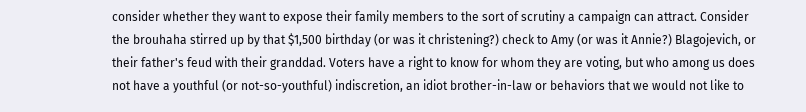consider whether they want to expose their family members to the sort of scrutiny a campaign can attract. Consider the brouhaha stirred up by that $1,500 birthday (or was it christening?) check to Amy (or was it Annie?) Blagojevich, or their father's feud with their granddad. Voters have a right to know for whom they are voting, but who among us does not have a youthful (or not-so-youthful) indiscretion, an idiot brother-in-law or behaviors that we would not like to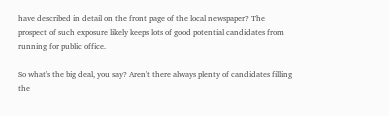have described in detail on the front page of the local newspaper? The prospect of such exposure likely keeps lots of good potential candidates from running for public office.

So what's the big deal, you say? Aren't there always plenty of candidates filling the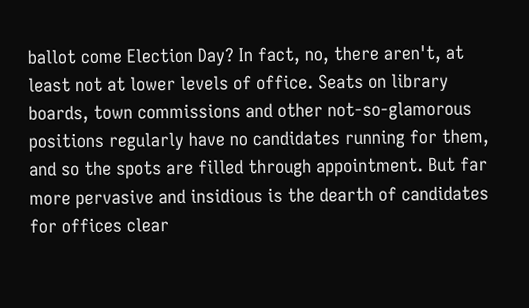ballot come Election Day? In fact, no, there aren't, at least not at lower levels of office. Seats on library boards, town commissions and other not-so-glamorous positions regularly have no candidates running for them, and so the spots are filled through appointment. But far more pervasive and insidious is the dearth of candidates for offices clear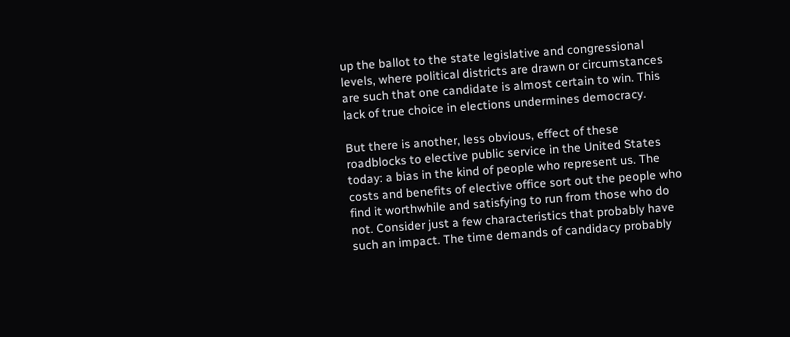up the ballot to the state legislative and congressional levels, where political districts are drawn or circumstances are such that one candidate is almost certain to win. This lack of true choice in elections undermines democracy.

But there is another, less obvious, effect of these roadblocks to elective public service in the United States today: a bias in the kind of people who represent us. The costs and benefits of elective office sort out the people who find it worthwhile and satisfying to run from those who do not. Consider just a few characteristics that probably have such an impact. The time demands of candidacy probably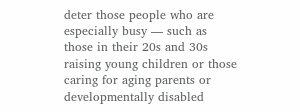deter those people who are especially busy — such as those in their 20s and 30s raising young children or those caring for aging parents or developmentally disabled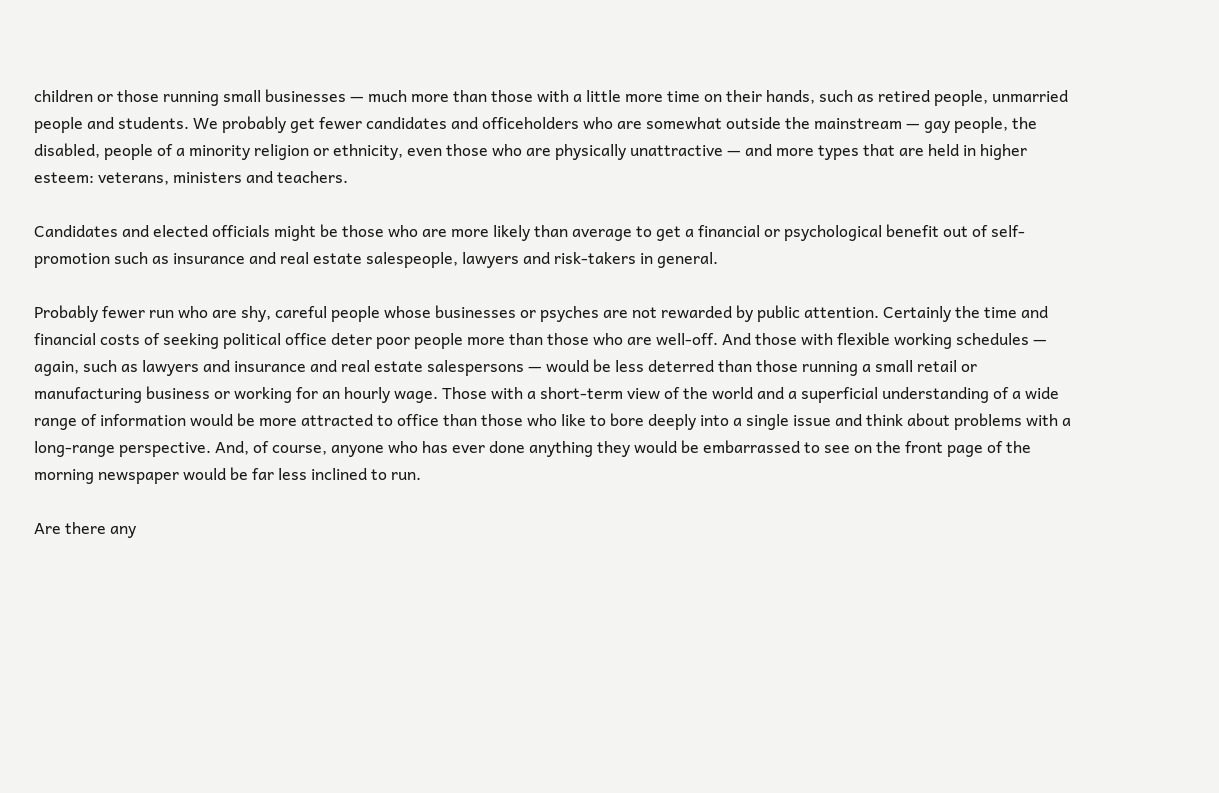children or those running small businesses — much more than those with a little more time on their hands, such as retired people, unmarried people and students. We probably get fewer candidates and officeholders who are somewhat outside the mainstream — gay people, the disabled, people of a minority religion or ethnicity, even those who are physically unattractive — and more types that are held in higher esteem: veterans, ministers and teachers.

Candidates and elected officials might be those who are more likely than average to get a financial or psychological benefit out of self-promotion such as insurance and real estate salespeople, lawyers and risk-takers in general.

Probably fewer run who are shy, careful people whose businesses or psyches are not rewarded by public attention. Certainly the time and financial costs of seeking political office deter poor people more than those who are well-off. And those with flexible working schedules — again, such as lawyers and insurance and real estate salespersons — would be less deterred than those running a small retail or manufacturing business or working for an hourly wage. Those with a short-term view of the world and a superficial understanding of a wide range of information would be more attracted to office than those who like to bore deeply into a single issue and think about problems with a long-range perspective. And, of course, anyone who has ever done anything they would be embarrassed to see on the front page of the morning newspaper would be far less inclined to run.

Are there any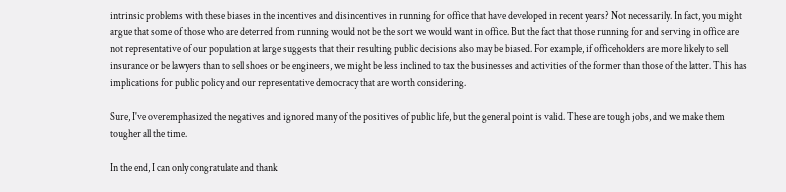intrinsic problems with these biases in the incentives and disincentives in running for office that have developed in recent years? Not necessarily. In fact, you might argue that some of those who are deterred from running would not be the sort we would want in office. But the fact that those running for and serving in office are not representative of our population at large suggests that their resulting public decisions also may be biased. For example, if officeholders are more likely to sell insurance or be lawyers than to sell shoes or be engineers, we might be less inclined to tax the businesses and activities of the former than those of the latter. This has implications for public policy and our representative democracy that are worth considering.

Sure, I've overemphasized the negatives and ignored many of the positives of public life, but the general point is valid. These are tough jobs, and we make them tougher all the time.

In the end, I can only congratulate and thank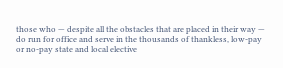those who — despite all the obstacles that are placed in their way — do run for office and serve in the thousands of thankless, low-pay or no-pay state and local elective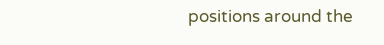positions around the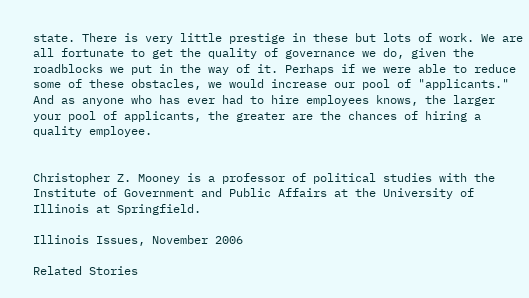state. There is very little prestige in these but lots of work. We are all fortunate to get the quality of governance we do, given the roadblocks we put in the way of it. Perhaps if we were able to reduce some of these obstacles, we would increase our pool of "applicants." And as anyone who has ever had to hire employees knows, the larger your pool of applicants, the greater are the chances of hiring a quality employee.


Christopher Z. Mooney is a professor of political studies with the Institute of Government and Public Affairs at the University of Illinois at Springfield.

Illinois Issues, November 2006

Related Stories